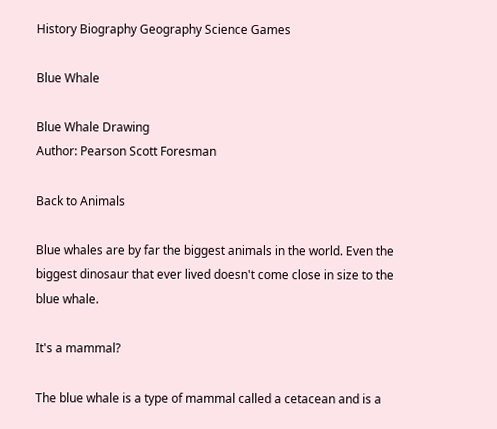History Biography Geography Science Games

Blue Whale

Blue Whale Drawing
Author: Pearson Scott Foresman

Back to Animals

Blue whales are by far the biggest animals in the world. Even the biggest dinosaur that ever lived doesn't come close in size to the blue whale.

It's a mammal?

The blue whale is a type of mammal called a cetacean and is a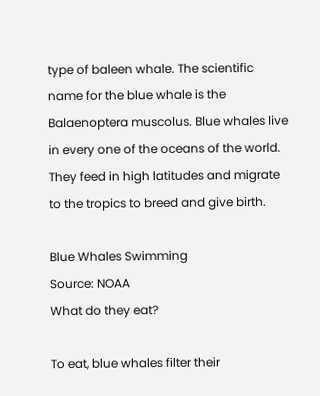type of baleen whale. The scientific name for the blue whale is the Balaenoptera muscolus. Blue whales live in every one of the oceans of the world. They feed in high latitudes and migrate to the tropics to breed and give birth.

Blue Whales Swimming
Source: NOAA
What do they eat?

To eat, blue whales filter their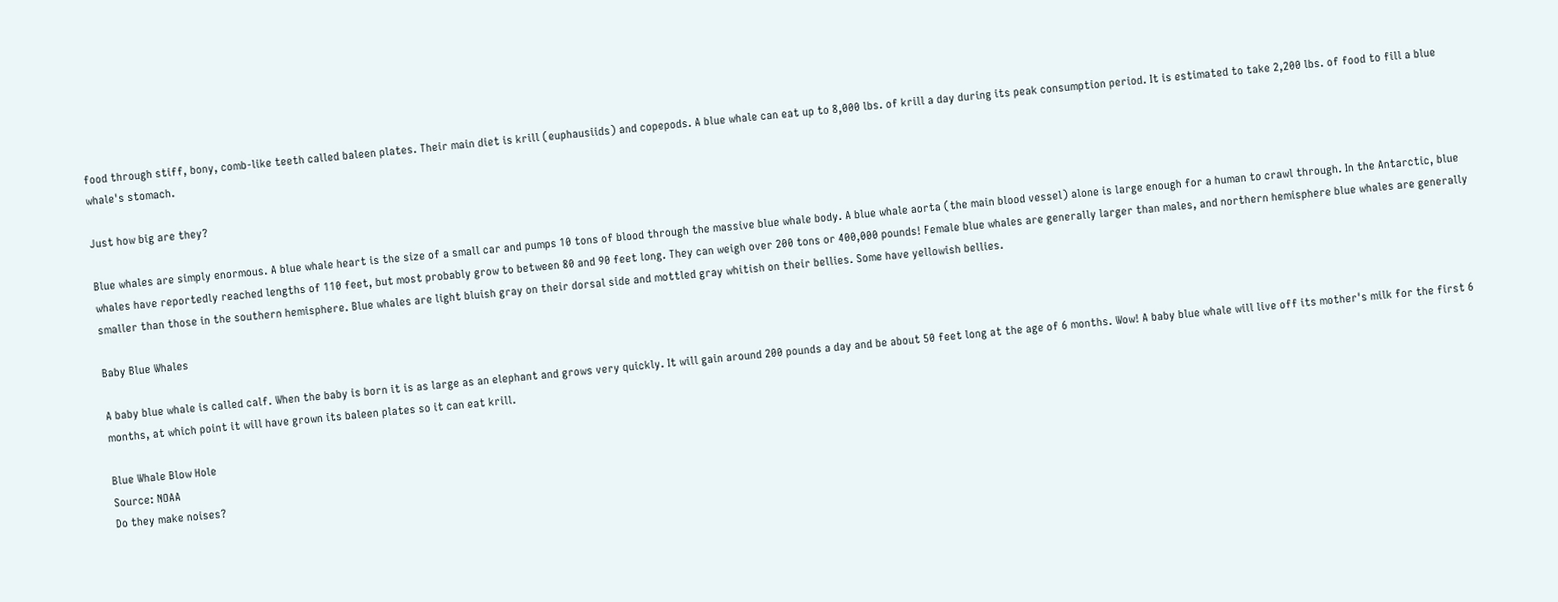food through stiff, bony, comb-like teeth called baleen plates. Their main diet is krill (euphausiids) and copepods. A blue whale can eat up to 8,000 lbs. of krill a day during its peak consumption period. It is estimated to take 2,200 lbs. of food to fill a blue whale's stomach.

Just how big are they?

Blue whales are simply enormous. A blue whale heart is the size of a small car and pumps 10 tons of blood through the massive blue whale body. A blue whale aorta (the main blood vessel) alone is large enough for a human to crawl through. In the Antarctic, blue whales have reportedly reached lengths of 110 feet, but most probably grow to between 80 and 90 feet long. They can weigh over 200 tons or 400,000 pounds! Female blue whales are generally larger than males, and northern hemisphere blue whales are generally smaller than those in the southern hemisphere. Blue whales are light bluish gray on their dorsal side and mottled gray whitish on their bellies. Some have yellowish bellies.

Baby Blue Whales

A baby blue whale is called calf. When the baby is born it is as large as an elephant and grows very quickly. It will gain around 200 pounds a day and be about 50 feet long at the age of 6 months. Wow! A baby blue whale will live off its mother's milk for the first 6 months, at which point it will have grown its baleen plates so it can eat krill.

Blue Whale Blow Hole
Source: NOAA
Do they make noises?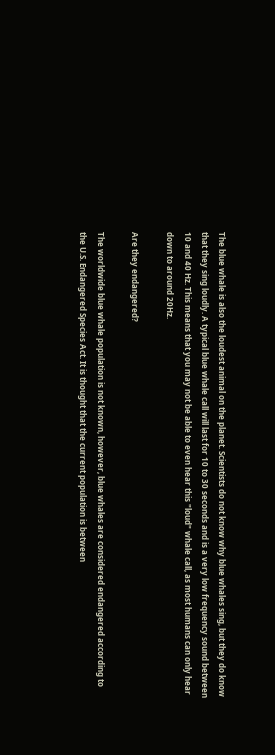The blue whale is also the loudest animal on the planet. Scientists do not know why blue whales sing, but they do know that they sing loudly. A typical blue whale call will last for 10 to 30 seconds and is a very low frequency sound between 10 and 40 Hz. This means that you may not be able to even hear this "loud" whale call, as most humans can only hear down to around 20Hz.

Are they endangered?

The worldwide blue whale population is not known, however, blue whales are considered endangered according to the U.S. Endangered Species Act. It is thought that the current population is between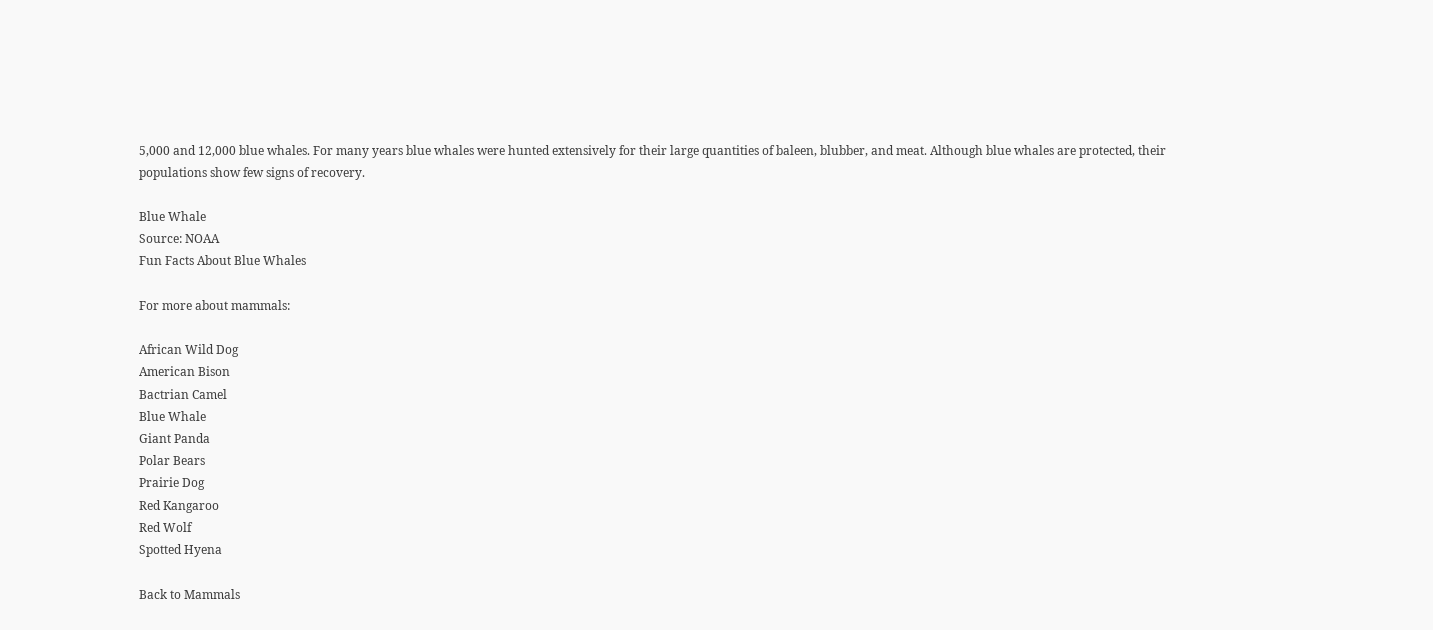5,000 and 12,000 blue whales. For many years blue whales were hunted extensively for their large quantities of baleen, blubber, and meat. Although blue whales are protected, their populations show few signs of recovery.

Blue Whale
Source: NOAA
Fun Facts About Blue Whales

For more about mammals:

African Wild Dog
American Bison
Bactrian Camel
Blue Whale
Giant Panda
Polar Bears
Prairie Dog
Red Kangaroo
Red Wolf
Spotted Hyena

Back to Mammals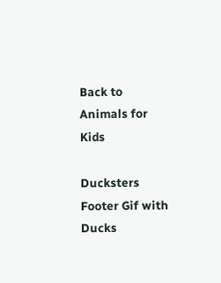Back to Animals for Kids

Ducksters Footer Gif with Ducks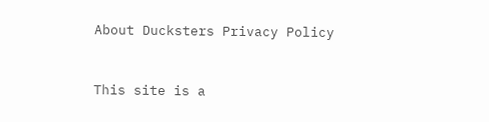About Ducksters Privacy Policy


This site is a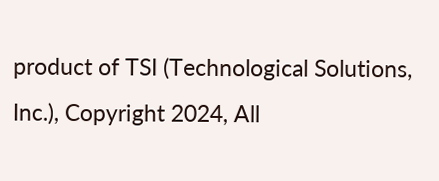product of TSI (Technological Solutions, Inc.), Copyright 2024, All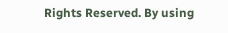Rights Reserved. By using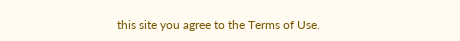this site you agree to the Terms of Use.